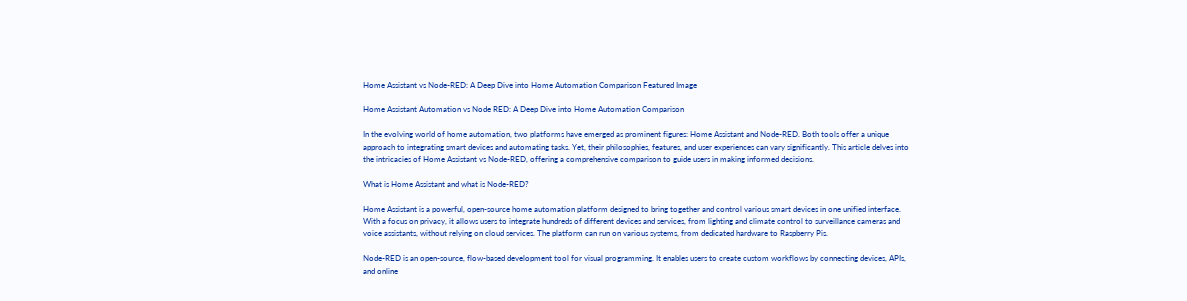Home Assistant vs Node-RED: A Deep Dive into Home Automation Comparison Featured Image

Home Assistant Automation vs Node RED: A Deep Dive into Home Automation Comparison

In the evolving world of home automation, two platforms have emerged as prominent figures: Home Assistant and Node-RED. Both tools offer a unique approach to integrating smart devices and automating tasks. Yet, their philosophies, features, and user experiences can vary significantly. This article delves into the intricacies of Home Assistant vs Node-RED, offering a comprehensive comparison to guide users in making informed decisions.

What is Home Assistant and what is Node-RED?

Home Assistant is a powerful, open-source home automation platform designed to bring together and control various smart devices in one unified interface. With a focus on privacy, it allows users to integrate hundreds of different devices and services, from lighting and climate control to surveillance cameras and voice assistants, without relying on cloud services. The platform can run on various systems, from dedicated hardware to Raspberry Pis.

Node-RED is an open-source, flow-based development tool for visual programming. It enables users to create custom workflows by connecting devices, APIs, and online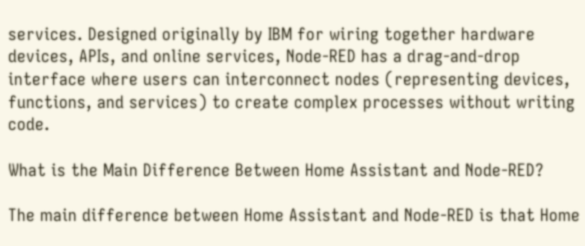services. Designed originally by IBM for wiring together hardware devices, APIs, and online services, Node-RED has a drag-and-drop interface where users can interconnect nodes (representing devices, functions, and services) to create complex processes without writing code.

What is the Main Difference Between Home Assistant and Node-RED?

The main difference between Home Assistant and Node-RED is that Home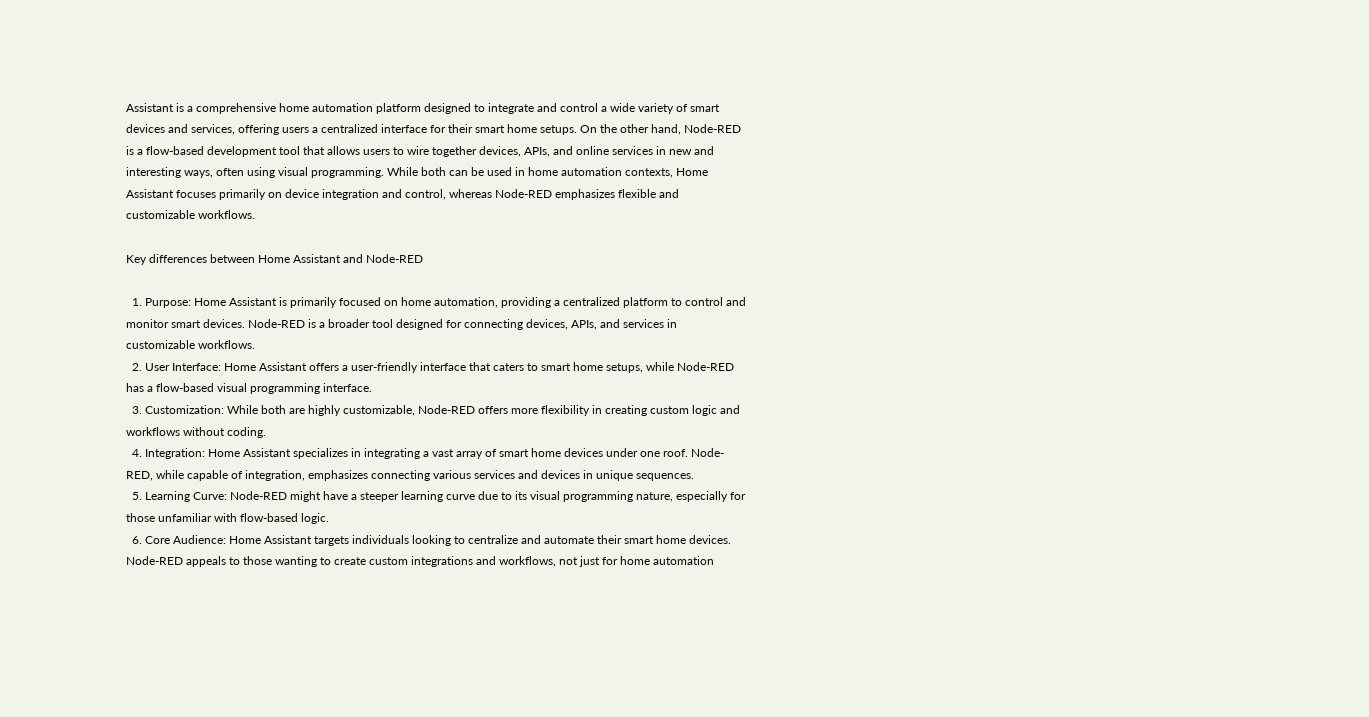Assistant is a comprehensive home automation platform designed to integrate and control a wide variety of smart devices and services, offering users a centralized interface for their smart home setups. On the other hand, Node-RED is a flow-based development tool that allows users to wire together devices, APIs, and online services in new and interesting ways, often using visual programming. While both can be used in home automation contexts, Home Assistant focuses primarily on device integration and control, whereas Node-RED emphasizes flexible and customizable workflows.

Key differences between Home Assistant and Node-RED

  1. Purpose: Home Assistant is primarily focused on home automation, providing a centralized platform to control and monitor smart devices. Node-RED is a broader tool designed for connecting devices, APIs, and services in customizable workflows.
  2. User Interface: Home Assistant offers a user-friendly interface that caters to smart home setups, while Node-RED has a flow-based visual programming interface.
  3. Customization: While both are highly customizable, Node-RED offers more flexibility in creating custom logic and workflows without coding.
  4. Integration: Home Assistant specializes in integrating a vast array of smart home devices under one roof. Node-RED, while capable of integration, emphasizes connecting various services and devices in unique sequences.
  5. Learning Curve: Node-RED might have a steeper learning curve due to its visual programming nature, especially for those unfamiliar with flow-based logic.
  6. Core Audience: Home Assistant targets individuals looking to centralize and automate their smart home devices. Node-RED appeals to those wanting to create custom integrations and workflows, not just for home automation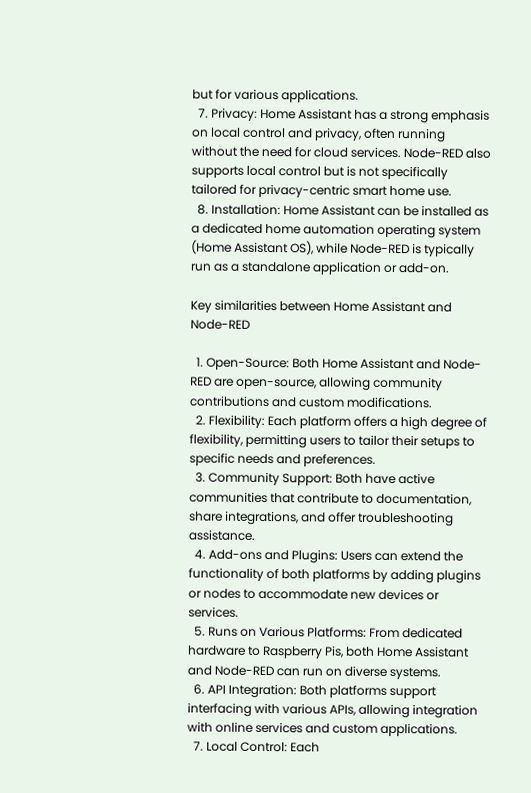but for various applications.
  7. Privacy: Home Assistant has a strong emphasis on local control and privacy, often running without the need for cloud services. Node-RED also supports local control but is not specifically tailored for privacy-centric smart home use.
  8. Installation: Home Assistant can be installed as a dedicated home automation operating system (Home Assistant OS), while Node-RED is typically run as a standalone application or add-on.

Key similarities between Home Assistant and Node-RED

  1. Open-Source: Both Home Assistant and Node-RED are open-source, allowing community contributions and custom modifications.
  2. Flexibility: Each platform offers a high degree of flexibility, permitting users to tailor their setups to specific needs and preferences.
  3. Community Support: Both have active communities that contribute to documentation, share integrations, and offer troubleshooting assistance.
  4. Add-ons and Plugins: Users can extend the functionality of both platforms by adding plugins or nodes to accommodate new devices or services.
  5. Runs on Various Platforms: From dedicated hardware to Raspberry Pis, both Home Assistant and Node-RED can run on diverse systems.
  6. API Integration: Both platforms support interfacing with various APIs, allowing integration with online services and custom applications.
  7. Local Control: Each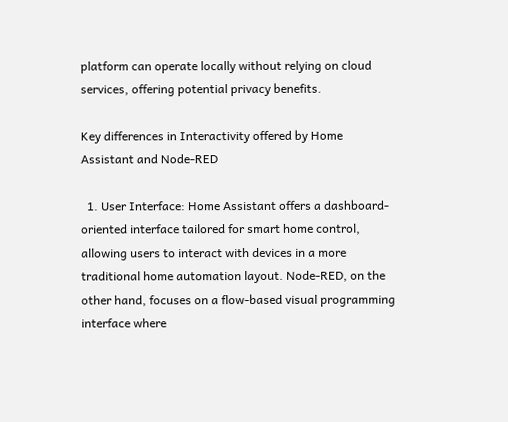platform can operate locally without relying on cloud services, offering potential privacy benefits.

Key differences in Interactivity offered by Home Assistant and Node-RED

  1. User Interface: Home Assistant offers a dashboard-oriented interface tailored for smart home control, allowing users to interact with devices in a more traditional home automation layout. Node-RED, on the other hand, focuses on a flow-based visual programming interface where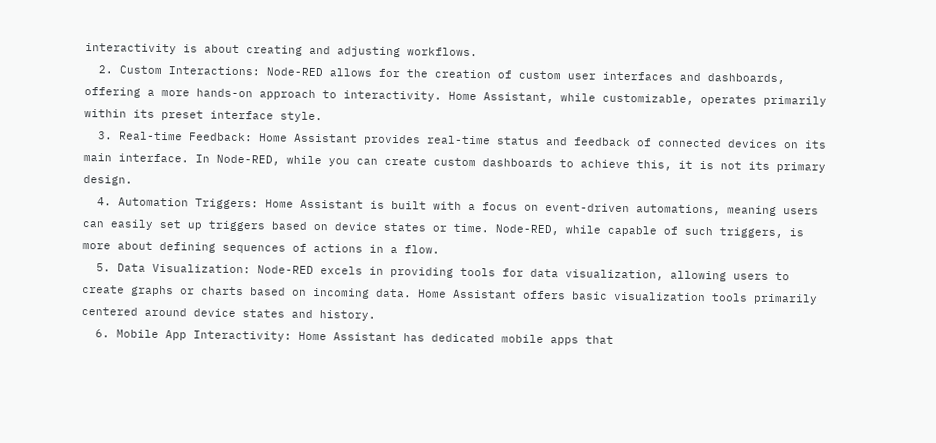interactivity is about creating and adjusting workflows.
  2. Custom Interactions: Node-RED allows for the creation of custom user interfaces and dashboards, offering a more hands-on approach to interactivity. Home Assistant, while customizable, operates primarily within its preset interface style.
  3. Real-time Feedback: Home Assistant provides real-time status and feedback of connected devices on its main interface. In Node-RED, while you can create custom dashboards to achieve this, it is not its primary design.
  4. Automation Triggers: Home Assistant is built with a focus on event-driven automations, meaning users can easily set up triggers based on device states or time. Node-RED, while capable of such triggers, is more about defining sequences of actions in a flow.
  5. Data Visualization: Node-RED excels in providing tools for data visualization, allowing users to create graphs or charts based on incoming data. Home Assistant offers basic visualization tools primarily centered around device states and history.
  6. Mobile App Interactivity: Home Assistant has dedicated mobile apps that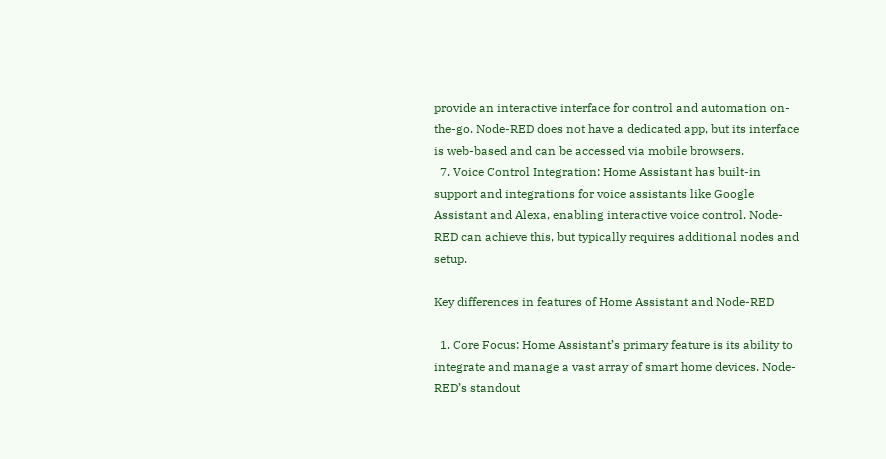provide an interactive interface for control and automation on-the-go. Node-RED does not have a dedicated app, but its interface is web-based and can be accessed via mobile browsers.
  7. Voice Control Integration: Home Assistant has built-in support and integrations for voice assistants like Google Assistant and Alexa, enabling interactive voice control. Node-RED can achieve this, but typically requires additional nodes and setup.

Key differences in features of Home Assistant and Node-RED

  1. Core Focus: Home Assistant’s primary feature is its ability to integrate and manage a vast array of smart home devices. Node-RED’s standout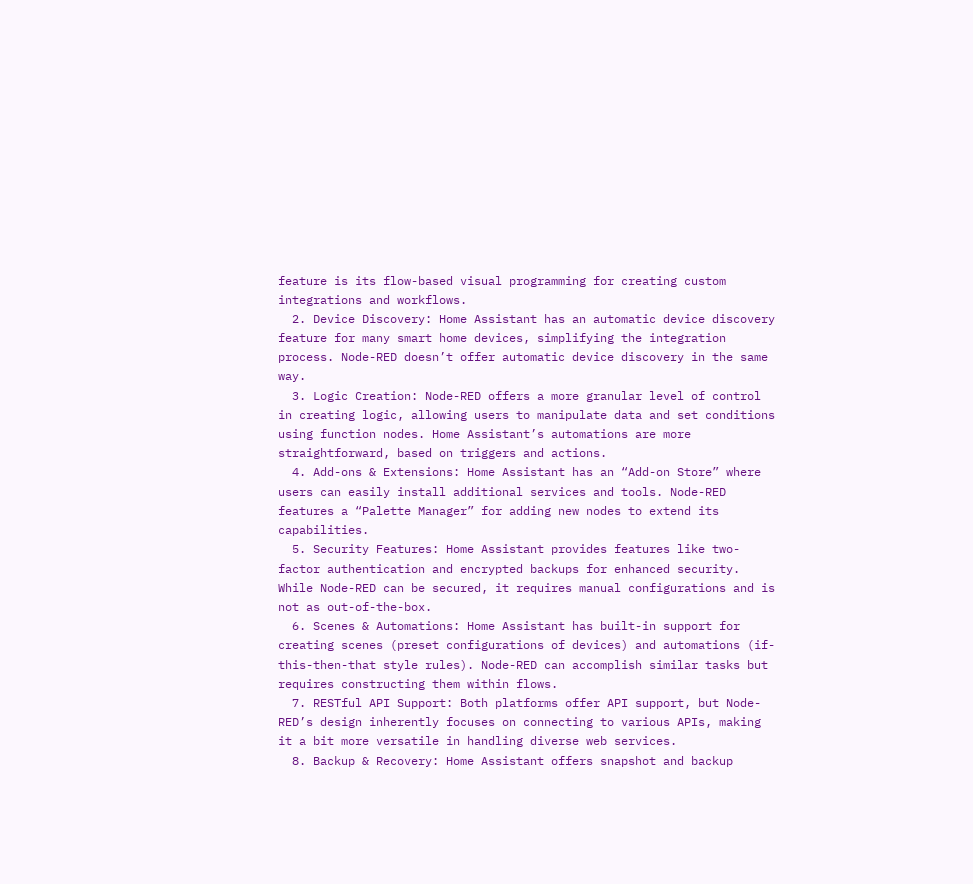feature is its flow-based visual programming for creating custom integrations and workflows.
  2. Device Discovery: Home Assistant has an automatic device discovery feature for many smart home devices, simplifying the integration process. Node-RED doesn’t offer automatic device discovery in the same way.
  3. Logic Creation: Node-RED offers a more granular level of control in creating logic, allowing users to manipulate data and set conditions using function nodes. Home Assistant’s automations are more straightforward, based on triggers and actions.
  4. Add-ons & Extensions: Home Assistant has an “Add-on Store” where users can easily install additional services and tools. Node-RED features a “Palette Manager” for adding new nodes to extend its capabilities.
  5. Security Features: Home Assistant provides features like two-factor authentication and encrypted backups for enhanced security. While Node-RED can be secured, it requires manual configurations and is not as out-of-the-box.
  6. Scenes & Automations: Home Assistant has built-in support for creating scenes (preset configurations of devices) and automations (if-this-then-that style rules). Node-RED can accomplish similar tasks but requires constructing them within flows.
  7. RESTful API Support: Both platforms offer API support, but Node-RED’s design inherently focuses on connecting to various APIs, making it a bit more versatile in handling diverse web services.
  8. Backup & Recovery: Home Assistant offers snapshot and backup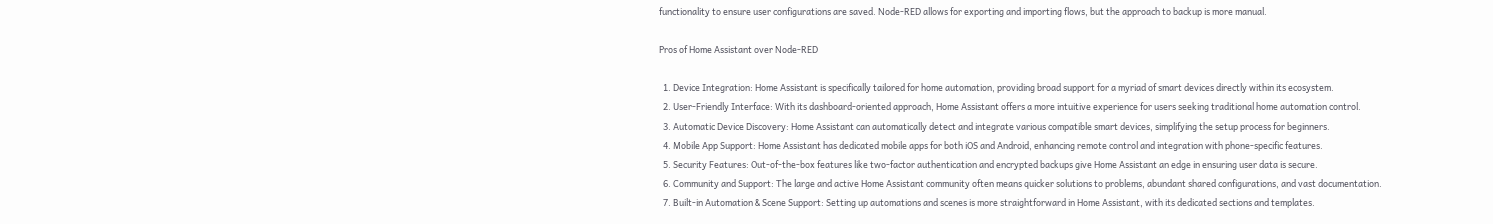functionality to ensure user configurations are saved. Node-RED allows for exporting and importing flows, but the approach to backup is more manual.

Pros of Home Assistant over Node-RED

  1. Device Integration: Home Assistant is specifically tailored for home automation, providing broad support for a myriad of smart devices directly within its ecosystem.
  2. User-Friendly Interface: With its dashboard-oriented approach, Home Assistant offers a more intuitive experience for users seeking traditional home automation control.
  3. Automatic Device Discovery: Home Assistant can automatically detect and integrate various compatible smart devices, simplifying the setup process for beginners.
  4. Mobile App Support: Home Assistant has dedicated mobile apps for both iOS and Android, enhancing remote control and integration with phone-specific features.
  5. Security Features: Out-of-the-box features like two-factor authentication and encrypted backups give Home Assistant an edge in ensuring user data is secure.
  6. Community and Support: The large and active Home Assistant community often means quicker solutions to problems, abundant shared configurations, and vast documentation.
  7. Built-in Automation & Scene Support: Setting up automations and scenes is more straightforward in Home Assistant, with its dedicated sections and templates.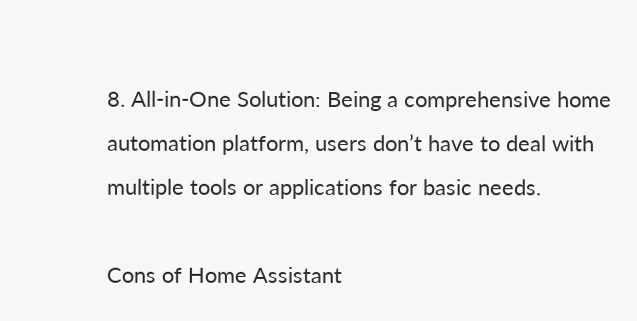8. All-in-One Solution: Being a comprehensive home automation platform, users don’t have to deal with multiple tools or applications for basic needs.

Cons of Home Assistant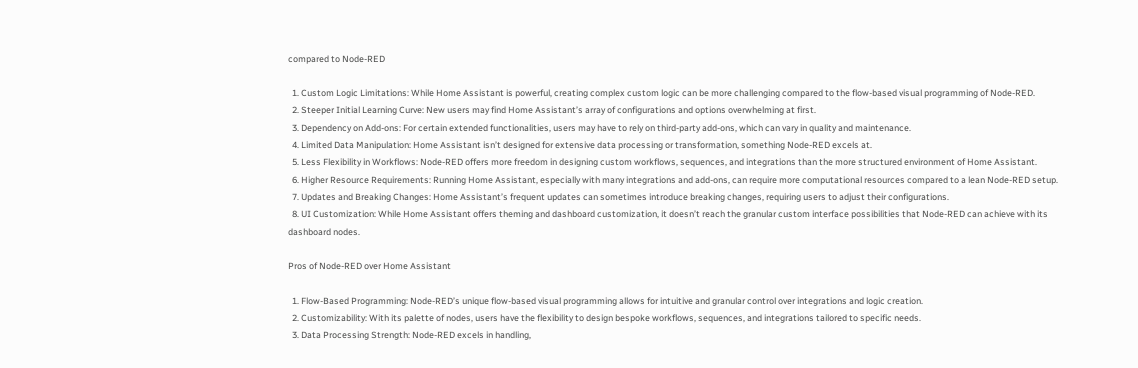compared to Node-RED

  1. Custom Logic Limitations: While Home Assistant is powerful, creating complex custom logic can be more challenging compared to the flow-based visual programming of Node-RED.
  2. Steeper Initial Learning Curve: New users may find Home Assistant’s array of configurations and options overwhelming at first.
  3. Dependency on Add-ons: For certain extended functionalities, users may have to rely on third-party add-ons, which can vary in quality and maintenance.
  4. Limited Data Manipulation: Home Assistant isn’t designed for extensive data processing or transformation, something Node-RED excels at.
  5. Less Flexibility in Workflows: Node-RED offers more freedom in designing custom workflows, sequences, and integrations than the more structured environment of Home Assistant.
  6. Higher Resource Requirements: Running Home Assistant, especially with many integrations and add-ons, can require more computational resources compared to a lean Node-RED setup.
  7. Updates and Breaking Changes: Home Assistant’s frequent updates can sometimes introduce breaking changes, requiring users to adjust their configurations.
  8. UI Customization: While Home Assistant offers theming and dashboard customization, it doesn’t reach the granular custom interface possibilities that Node-RED can achieve with its dashboard nodes.

Pros of Node-RED over Home Assistant

  1. Flow-Based Programming: Node-RED’s unique flow-based visual programming allows for intuitive and granular control over integrations and logic creation.
  2. Customizability: With its palette of nodes, users have the flexibility to design bespoke workflows, sequences, and integrations tailored to specific needs.
  3. Data Processing Strength: Node-RED excels in handling,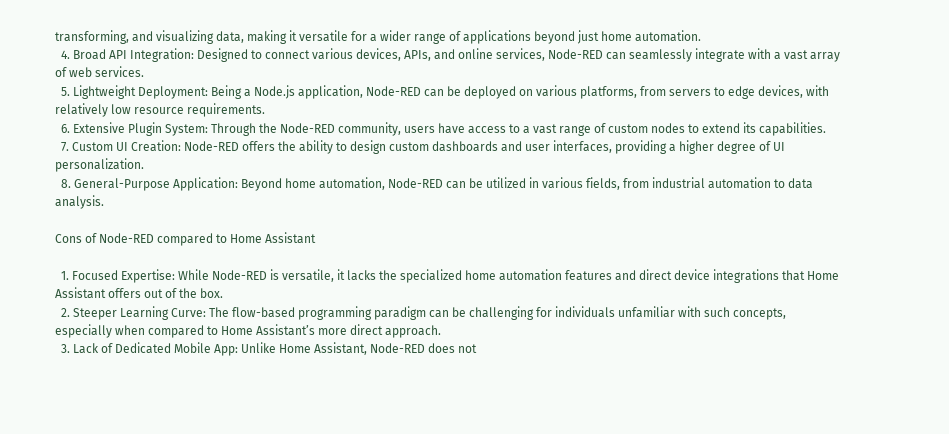transforming, and visualizing data, making it versatile for a wider range of applications beyond just home automation.
  4. Broad API Integration: Designed to connect various devices, APIs, and online services, Node-RED can seamlessly integrate with a vast array of web services.
  5. Lightweight Deployment: Being a Node.js application, Node-RED can be deployed on various platforms, from servers to edge devices, with relatively low resource requirements.
  6. Extensive Plugin System: Through the Node-RED community, users have access to a vast range of custom nodes to extend its capabilities.
  7. Custom UI Creation: Node-RED offers the ability to design custom dashboards and user interfaces, providing a higher degree of UI personalization.
  8. General-Purpose Application: Beyond home automation, Node-RED can be utilized in various fields, from industrial automation to data analysis.

Cons of Node-RED compared to Home Assistant

  1. Focused Expertise: While Node-RED is versatile, it lacks the specialized home automation features and direct device integrations that Home Assistant offers out of the box.
  2. Steeper Learning Curve: The flow-based programming paradigm can be challenging for individuals unfamiliar with such concepts, especially when compared to Home Assistant’s more direct approach.
  3. Lack of Dedicated Mobile App: Unlike Home Assistant, Node-RED does not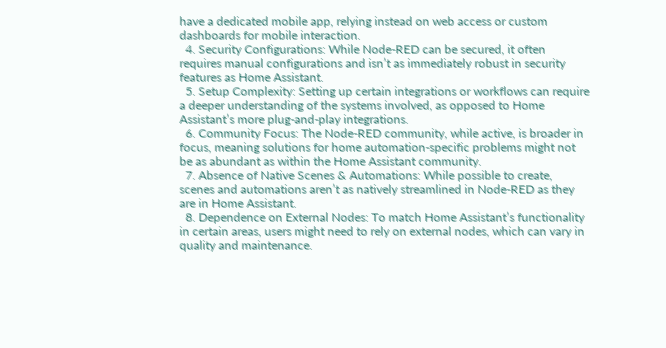have a dedicated mobile app, relying instead on web access or custom dashboards for mobile interaction.
  4. Security Configurations: While Node-RED can be secured, it often requires manual configurations and isn’t as immediately robust in security features as Home Assistant.
  5. Setup Complexity: Setting up certain integrations or workflows can require a deeper understanding of the systems involved, as opposed to Home Assistant’s more plug-and-play integrations.
  6. Community Focus: The Node-RED community, while active, is broader in focus, meaning solutions for home automation-specific problems might not be as abundant as within the Home Assistant community.
  7. Absence of Native Scenes & Automations: While possible to create, scenes and automations aren’t as natively streamlined in Node-RED as they are in Home Assistant.
  8. Dependence on External Nodes: To match Home Assistant’s functionality in certain areas, users might need to rely on external nodes, which can vary in quality and maintenance.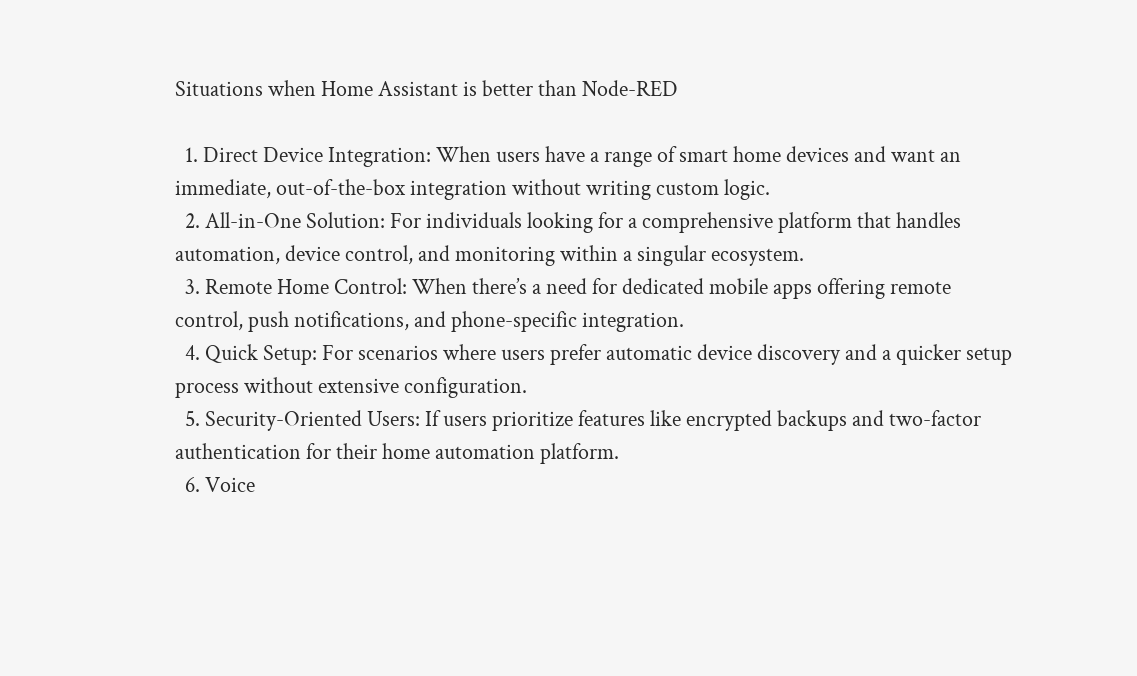Situations when Home Assistant is better than Node-RED

  1. Direct Device Integration: When users have a range of smart home devices and want an immediate, out-of-the-box integration without writing custom logic.
  2. All-in-One Solution: For individuals looking for a comprehensive platform that handles automation, device control, and monitoring within a singular ecosystem.
  3. Remote Home Control: When there’s a need for dedicated mobile apps offering remote control, push notifications, and phone-specific integration.
  4. Quick Setup: For scenarios where users prefer automatic device discovery and a quicker setup process without extensive configuration.
  5. Security-Oriented Users: If users prioritize features like encrypted backups and two-factor authentication for their home automation platform.
  6. Voice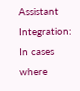Assistant Integration: In cases where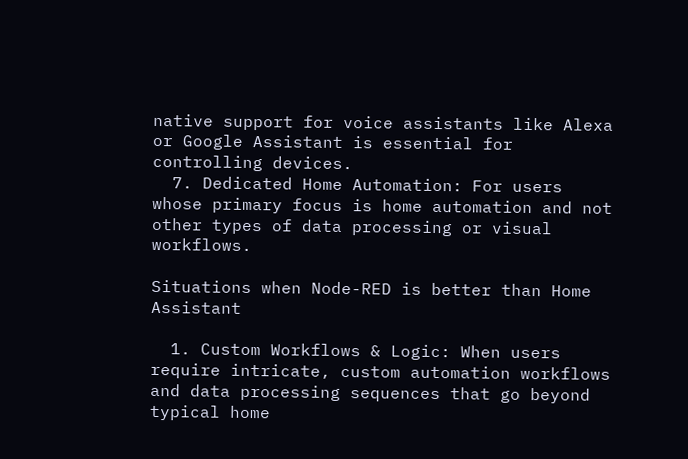native support for voice assistants like Alexa or Google Assistant is essential for controlling devices.
  7. Dedicated Home Automation: For users whose primary focus is home automation and not other types of data processing or visual workflows.

Situations when Node-RED is better than Home Assistant

  1. Custom Workflows & Logic: When users require intricate, custom automation workflows and data processing sequences that go beyond typical home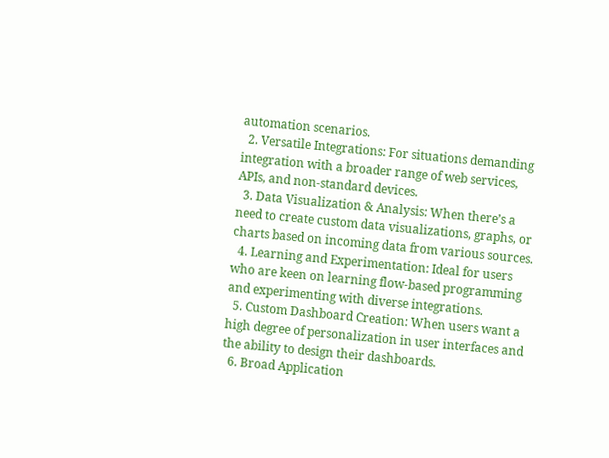automation scenarios.
  2. Versatile Integrations: For situations demanding integration with a broader range of web services, APIs, and non-standard devices.
  3. Data Visualization & Analysis: When there’s a need to create custom data visualizations, graphs, or charts based on incoming data from various sources.
  4. Learning and Experimentation: Ideal for users who are keen on learning flow-based programming and experimenting with diverse integrations.
  5. Custom Dashboard Creation: When users want a high degree of personalization in user interfaces and the ability to design their dashboards.
  6. Broad Application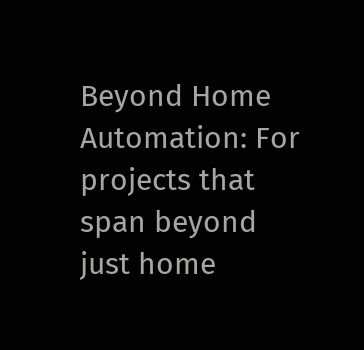Beyond Home Automation: For projects that span beyond just home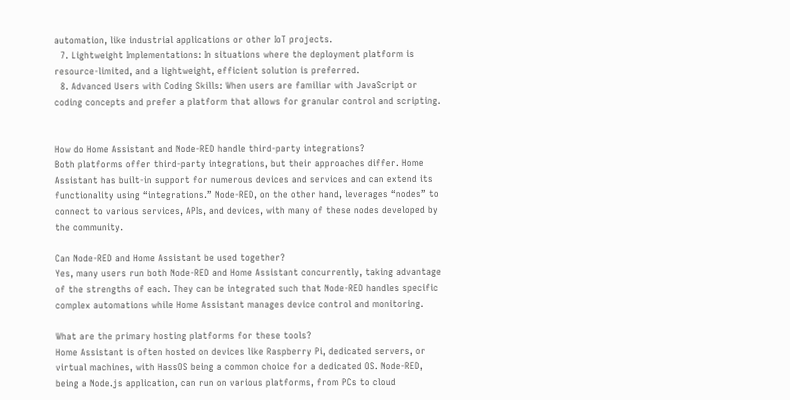automation, like industrial applications or other IoT projects.
  7. Lightweight Implementations: In situations where the deployment platform is resource-limited, and a lightweight, efficient solution is preferred.
  8. Advanced Users with Coding Skills: When users are familiar with JavaScript or coding concepts and prefer a platform that allows for granular control and scripting.


How do Home Assistant and Node-RED handle third-party integrations?
Both platforms offer third-party integrations, but their approaches differ. Home Assistant has built-in support for numerous devices and services and can extend its functionality using “integrations.” Node-RED, on the other hand, leverages “nodes” to connect to various services, APIs, and devices, with many of these nodes developed by the community.

Can Node-RED and Home Assistant be used together?
Yes, many users run both Node-RED and Home Assistant concurrently, taking advantage of the strengths of each. They can be integrated such that Node-RED handles specific complex automations while Home Assistant manages device control and monitoring.

What are the primary hosting platforms for these tools?
Home Assistant is often hosted on devices like Raspberry Pi, dedicated servers, or virtual machines, with HassOS being a common choice for a dedicated OS. Node-RED, being a Node.js application, can run on various platforms, from PCs to cloud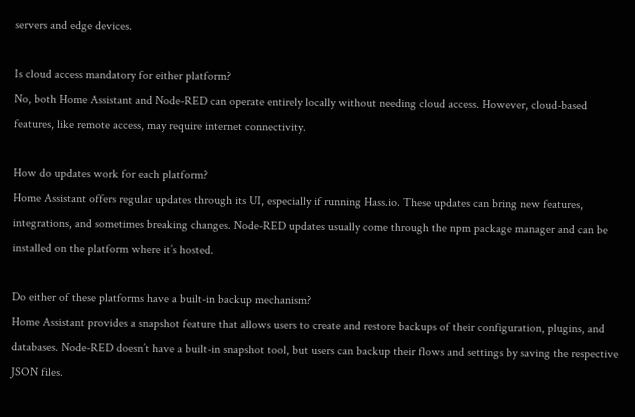servers and edge devices.

Is cloud access mandatory for either platform?
No, both Home Assistant and Node-RED can operate entirely locally without needing cloud access. However, cloud-based features, like remote access, may require internet connectivity.

How do updates work for each platform?
Home Assistant offers regular updates through its UI, especially if running Hass.io. These updates can bring new features, integrations, and sometimes breaking changes. Node-RED updates usually come through the npm package manager and can be installed on the platform where it’s hosted.

Do either of these platforms have a built-in backup mechanism?
Home Assistant provides a snapshot feature that allows users to create and restore backups of their configuration, plugins, and databases. Node-RED doesn’t have a built-in snapshot tool, but users can backup their flows and settings by saving the respective JSON files.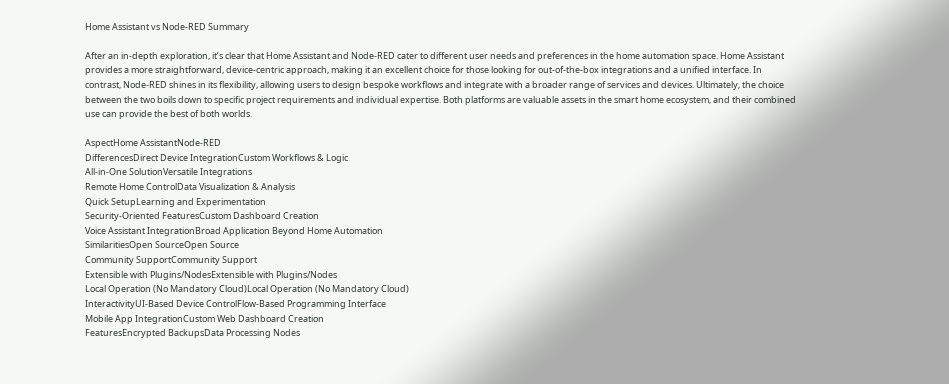Home Assistant vs Node-RED Summary

After an in-depth exploration, it’s clear that Home Assistant and Node-RED cater to different user needs and preferences in the home automation space. Home Assistant provides a more straightforward, device-centric approach, making it an excellent choice for those looking for out-of-the-box integrations and a unified interface. In contrast, Node-RED shines in its flexibility, allowing users to design bespoke workflows and integrate with a broader range of services and devices. Ultimately, the choice between the two boils down to specific project requirements and individual expertise. Both platforms are valuable assets in the smart home ecosystem, and their combined use can provide the best of both worlds.

AspectHome AssistantNode-RED
DifferencesDirect Device IntegrationCustom Workflows & Logic
All-in-One SolutionVersatile Integrations
Remote Home ControlData Visualization & Analysis
Quick SetupLearning and Experimentation
Security-Oriented FeaturesCustom Dashboard Creation
Voice Assistant IntegrationBroad Application Beyond Home Automation
SimilaritiesOpen SourceOpen Source
Community SupportCommunity Support
Extensible with Plugins/NodesExtensible with Plugins/Nodes
Local Operation (No Mandatory Cloud)Local Operation (No Mandatory Cloud)
InteractivityUI-Based Device ControlFlow-Based Programming Interface
Mobile App IntegrationCustom Web Dashboard Creation
FeaturesEncrypted BackupsData Processing Nodes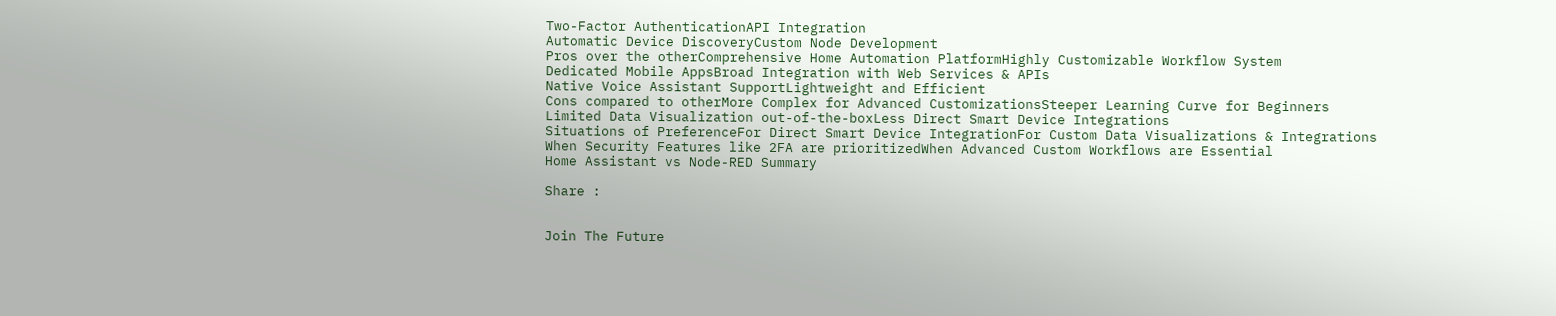Two-Factor AuthenticationAPI Integration
Automatic Device DiscoveryCustom Node Development
Pros over the otherComprehensive Home Automation PlatformHighly Customizable Workflow System
Dedicated Mobile AppsBroad Integration with Web Services & APIs
Native Voice Assistant SupportLightweight and Efficient
Cons compared to otherMore Complex for Advanced CustomizationsSteeper Learning Curve for Beginners
Limited Data Visualization out-of-the-boxLess Direct Smart Device Integrations
Situations of PreferenceFor Direct Smart Device IntegrationFor Custom Data Visualizations & Integrations
When Security Features like 2FA are prioritizedWhen Advanced Custom Workflows are Essential
Home Assistant vs Node-RED Summary

Share :


Join The Future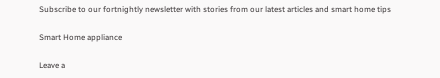Subscribe to our fortnightly newsletter with stories from our latest articles and smart home tips

Smart Home appliance

Leave a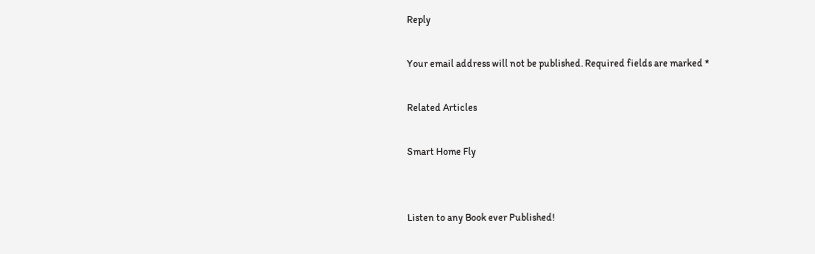Reply

Your email address will not be published. Required fields are marked *

Related Articles

Smart Home Fly


Listen to any Book ever Published!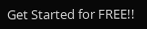Get Started for FREE!!